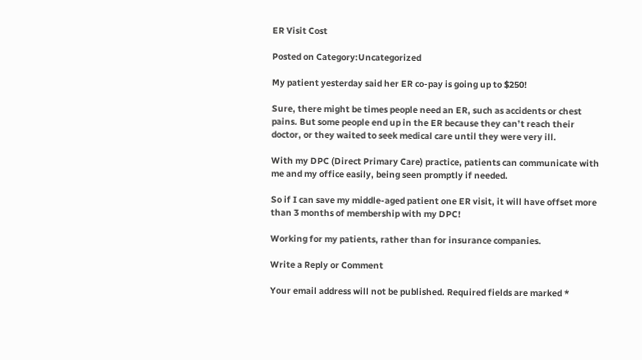ER Visit Cost

Posted on Category:Uncategorized

My patient yesterday said her ER co-pay is going up to $250!

Sure, there might be times people need an ER, such as accidents or chest pains. But some people end up in the ER because they can’t reach their doctor, or they waited to seek medical care until they were very ill.

With my DPC (Direct Primary Care) practice, patients can communicate with me and my office easily, being seen promptly if needed.

So if I can save my middle-aged patient one ER visit, it will have offset more than 3 months of membership with my DPC!

Working for my patients, rather than for insurance companies.

Write a Reply or Comment

Your email address will not be published. Required fields are marked *